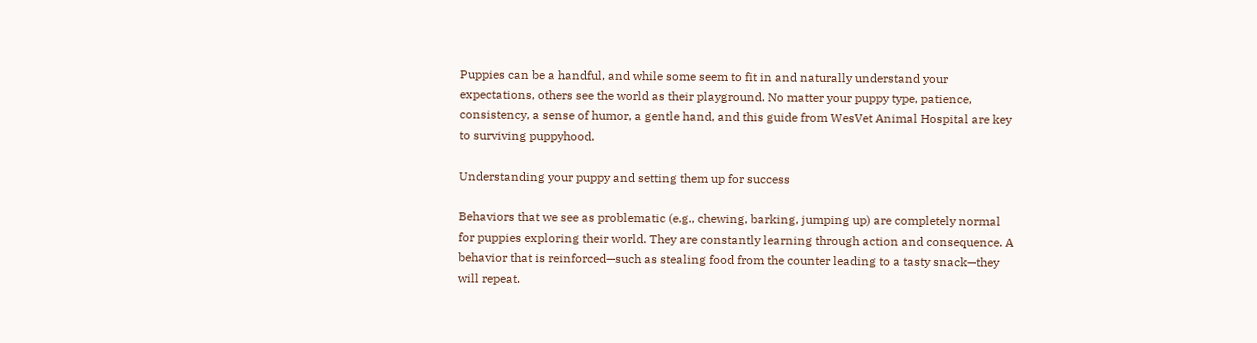Puppies can be a handful, and while some seem to fit in and naturally understand your expectations, others see the world as their playground. No matter your puppy type, patience, consistency, a sense of humor, a gentle hand, and this guide from WesVet Animal Hospital are key to surviving puppyhood.

Understanding your puppy and setting them up for success

Behaviors that we see as problematic (e.g., chewing, barking, jumping up) are completely normal for puppies exploring their world. They are constantly learning through action and consequence. A behavior that is reinforced—such as stealing food from the counter leading to a tasty snack—they will repeat.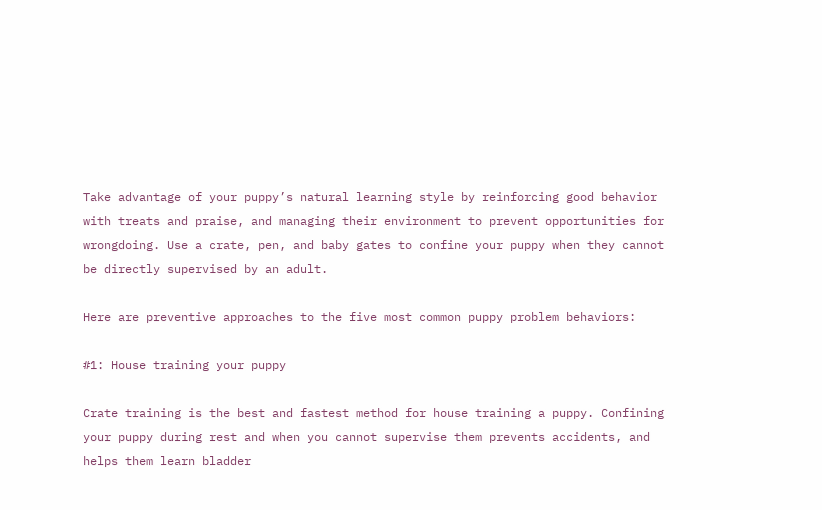Take advantage of your puppy’s natural learning style by reinforcing good behavior with treats and praise, and managing their environment to prevent opportunities for wrongdoing. Use a crate, pen, and baby gates to confine your puppy when they cannot be directly supervised by an adult.

Here are preventive approaches to the five most common puppy problem behaviors:

#1: House training your puppy

Crate training is the best and fastest method for house training a puppy. Confining your puppy during rest and when you cannot supervise them prevents accidents, and helps them learn bladder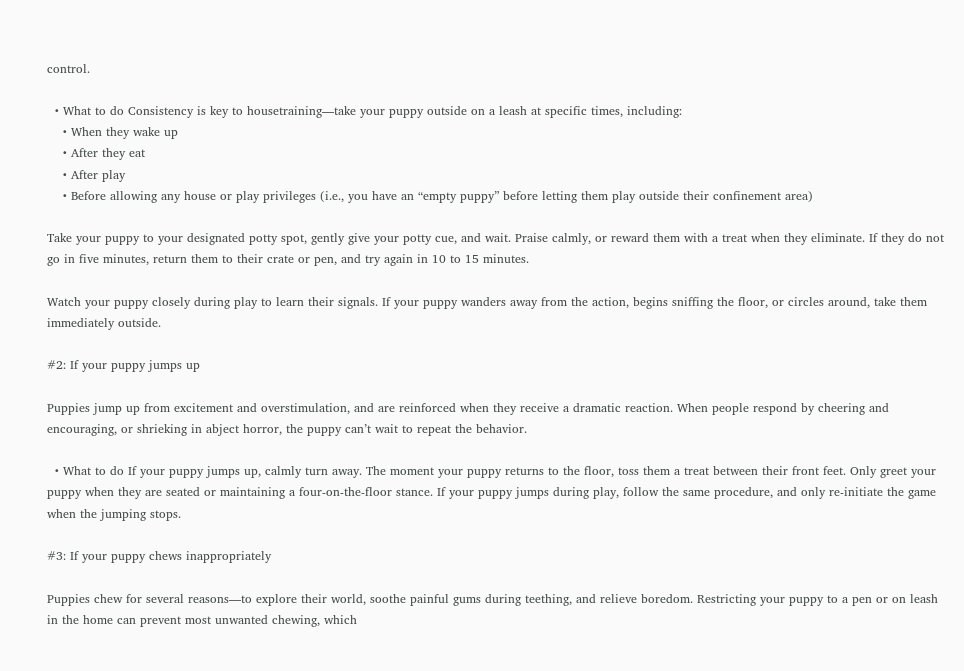control.

  • What to do Consistency is key to housetraining—take your puppy outside on a leash at specific times, including:
    • When they wake up
    • After they eat
    • After play
    • Before allowing any house or play privileges (i.e., you have an “empty puppy” before letting them play outside their confinement area)

Take your puppy to your designated potty spot, gently give your potty cue, and wait. Praise calmly, or reward them with a treat when they eliminate. If they do not go in five minutes, return them to their crate or pen, and try again in 10 to 15 minutes.

Watch your puppy closely during play to learn their signals. If your puppy wanders away from the action, begins sniffing the floor, or circles around, take them immediately outside.

#2: If your puppy jumps up

Puppies jump up from excitement and overstimulation, and are reinforced when they receive a dramatic reaction. When people respond by cheering and encouraging, or shrieking in abject horror, the puppy can’t wait to repeat the behavior.

  • What to do If your puppy jumps up, calmly turn away. The moment your puppy returns to the floor, toss them a treat between their front feet. Only greet your puppy when they are seated or maintaining a four-on-the-floor stance. If your puppy jumps during play, follow the same procedure, and only re-initiate the game when the jumping stops.

#3: If your puppy chews inappropriately

Puppies chew for several reasons—to explore their world, soothe painful gums during teething, and relieve boredom. Restricting your puppy to a pen or on leash in the home can prevent most unwanted chewing, which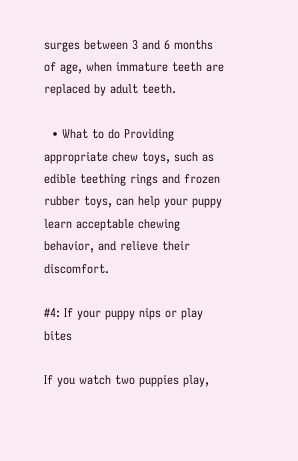surges between 3 and 6 months of age, when immature teeth are replaced by adult teeth.

  • What to do Providing appropriate chew toys, such as edible teething rings and frozen rubber toys, can help your puppy learn acceptable chewing behavior, and relieve their discomfort.

#4: If your puppy nips or play bites

If you watch two puppies play,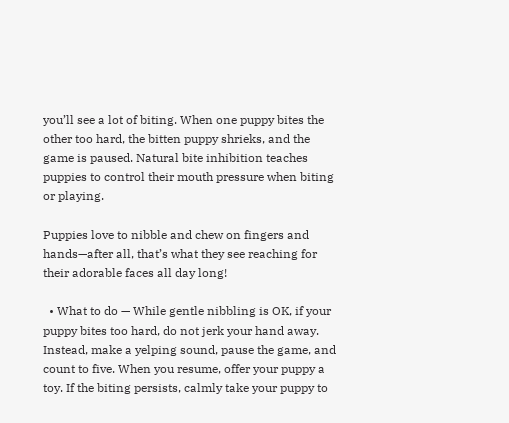you’ll see a lot of biting. When one puppy bites the other too hard, the bitten puppy shrieks, and the game is paused. Natural bite inhibition teaches puppies to control their mouth pressure when biting or playing.

Puppies love to nibble and chew on fingers and hands—after all, that’s what they see reaching for their adorable faces all day long!

  • What to do — While gentle nibbling is OK, if your puppy bites too hard, do not jerk your hand away. Instead, make a yelping sound, pause the game, and count to five. When you resume, offer your puppy a toy. If the biting persists, calmly take your puppy to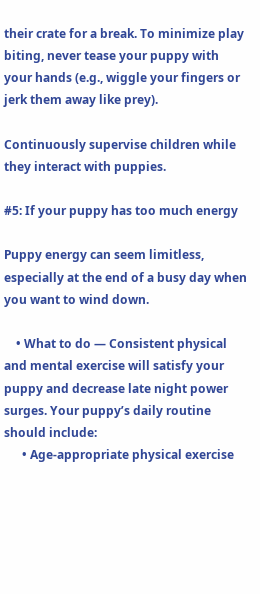their crate for a break. To minimize play biting, never tease your puppy with your hands (e.g., wiggle your fingers or jerk them away like prey).

Continuously supervise children while they interact with puppies.

#5: If your puppy has too much energy

Puppy energy can seem limitless, especially at the end of a busy day when you want to wind down.

    • What to do — Consistent physical and mental exercise will satisfy your puppy and decrease late night power surges. Your puppy’s daily routine should include:
      • Age-appropriate physical exercise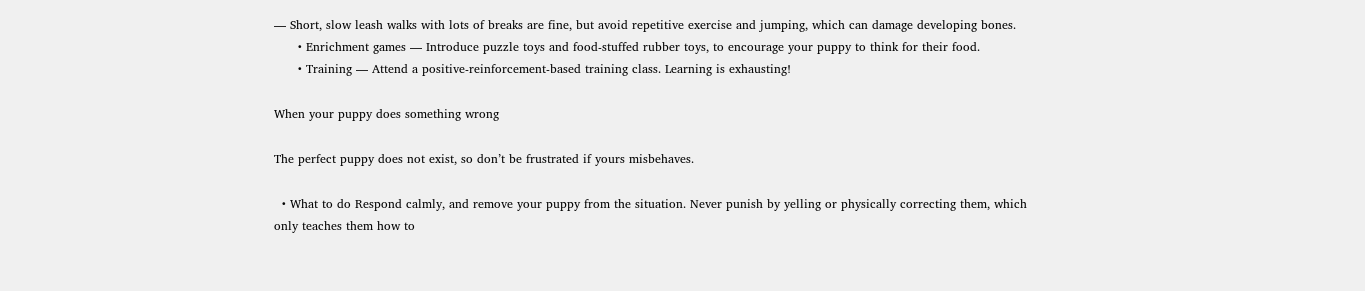— Short, slow leash walks with lots of breaks are fine, but avoid repetitive exercise and jumping, which can damage developing bones.
      • Enrichment games — Introduce puzzle toys and food-stuffed rubber toys, to encourage your puppy to think for their food.
      • Training — Attend a positive-reinforcement-based training class. Learning is exhausting!

When your puppy does something wrong

The perfect puppy does not exist, so don’t be frustrated if yours misbehaves.

  • What to do Respond calmly, and remove your puppy from the situation. Never punish by yelling or physically correcting them, which only teaches them how to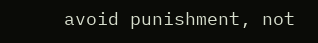avoid punishment, not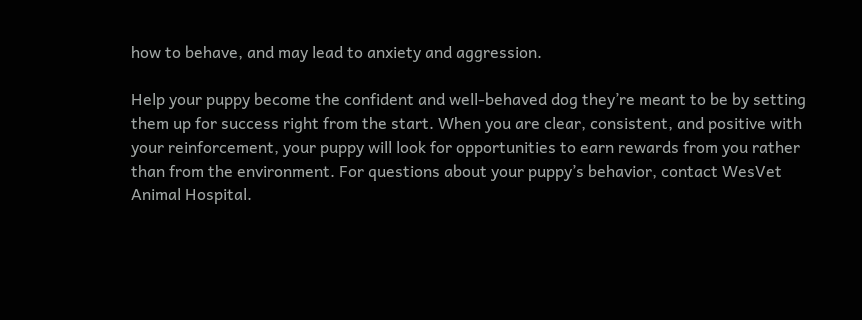how to behave, and may lead to anxiety and aggression.

Help your puppy become the confident and well-behaved dog they’re meant to be by setting them up for success right from the start. When you are clear, consistent, and positive with your reinforcement, your puppy will look for opportunities to earn rewards from you rather than from the environment. For questions about your puppy’s behavior, contact WesVet Animal Hospital.